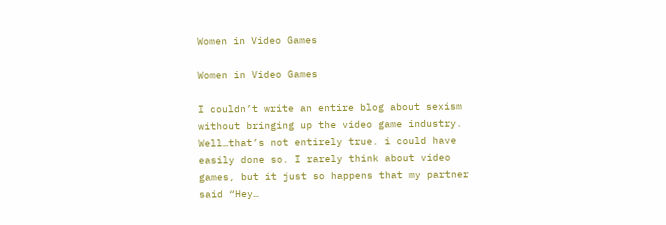Women in Video Games

Women in Video Games

I couldn’t write an entire blog about sexism without bringing up the video game industry. Well…that’s not entirely true. i could have easily done so. I rarely think about video games, but it just so happens that my partner said “Hey…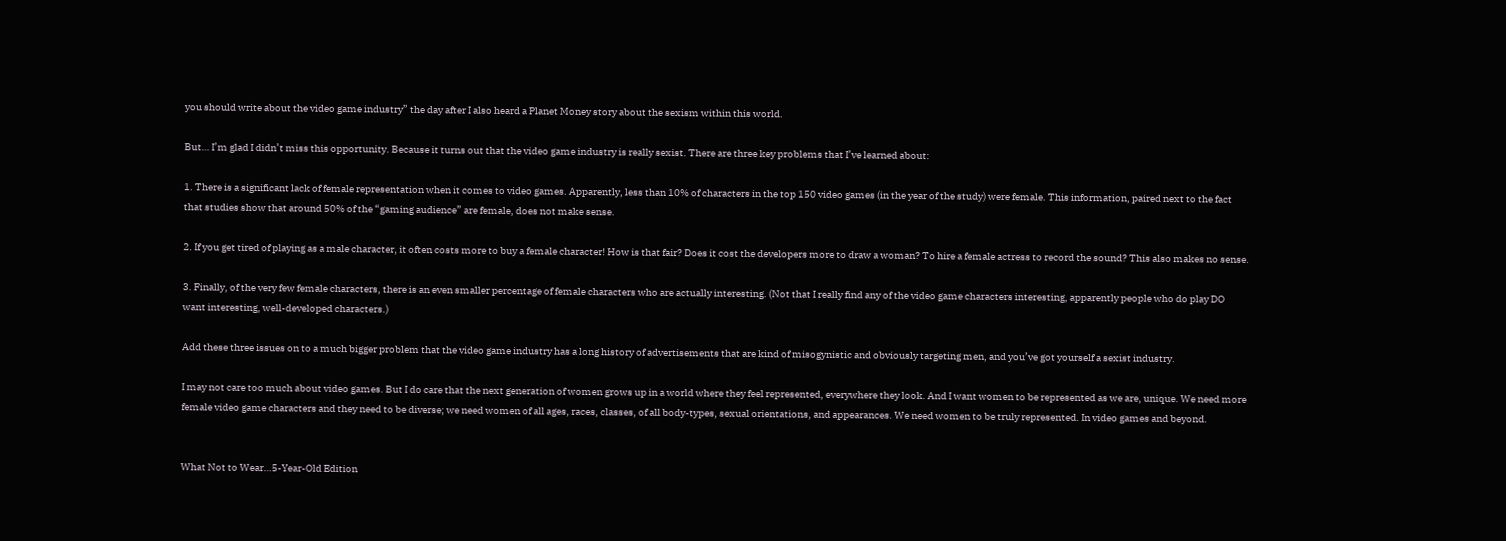you should write about the video game industry” the day after I also heard a Planet Money story about the sexism within this world.

But… I’m glad I didn’t miss this opportunity. Because it turns out that the video game industry is really sexist. There are three key problems that I’ve learned about:

1. There is a significant lack of female representation when it comes to video games. Apparently, less than 10% of characters in the top 150 video games (in the year of the study) were female. This information, paired next to the fact that studies show that around 50% of the “gaming audience” are female, does not make sense.

2. If you get tired of playing as a male character, it often costs more to buy a female character! How is that fair? Does it cost the developers more to draw a woman? To hire a female actress to record the sound? This also makes no sense.

3. Finally, of the very few female characters, there is an even smaller percentage of female characters who are actually interesting. (Not that I really find any of the video game characters interesting, apparently people who do play DO want interesting, well-developed characters.)

Add these three issues on to a much bigger problem that the video game industry has a long history of advertisements that are kind of misogynistic and obviously targeting men, and you’ve got yourself a sexist industry.

I may not care too much about video games. But I do care that the next generation of women grows up in a world where they feel represented, everywhere they look. And I want women to be represented as we are, unique. We need more female video game characters and they need to be diverse; we need women of all ages, races, classes, of all body-types, sexual orientations, and appearances. We need women to be truly represented. In video games and beyond.


What Not to Wear…5-Year-Old Edition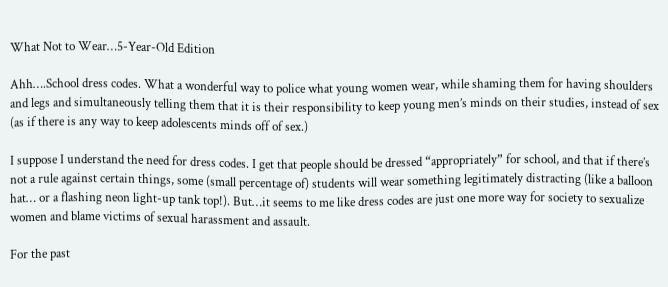What Not to Wear…5-Year-Old Edition

Ahh….School dress codes. What a wonderful way to police what young women wear, while shaming them for having shoulders and legs and simultaneously telling them that it is their responsibility to keep young men’s minds on their studies, instead of sex (as if there is any way to keep adolescents minds off of sex.)

I suppose I understand the need for dress codes. I get that people should be dressed “appropriately” for school, and that if there’s not a rule against certain things, some (small percentage of) students will wear something legitimately distracting (like a balloon hat… or a flashing neon light-up tank top!). But…it seems to me like dress codes are just one more way for society to sexualize women and blame victims of sexual harassment and assault.

For the past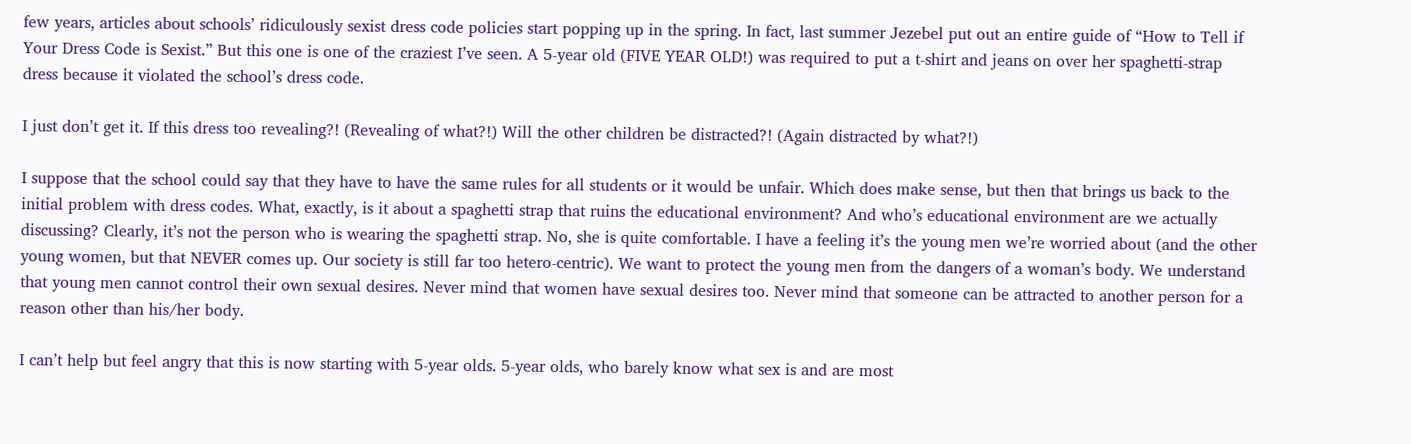few years, articles about schools’ ridiculously sexist dress code policies start popping up in the spring. In fact, last summer Jezebel put out an entire guide of “How to Tell if Your Dress Code is Sexist.” But this one is one of the craziest I’ve seen. A 5-year old (FIVE YEAR OLD!) was required to put a t-shirt and jeans on over her spaghetti-strap dress because it violated the school’s dress code.

I just don’t get it. If this dress too revealing?! (Revealing of what?!) Will the other children be distracted?! (Again distracted by what?!)

I suppose that the school could say that they have to have the same rules for all students or it would be unfair. Which does make sense, but then that brings us back to the initial problem with dress codes. What, exactly, is it about a spaghetti strap that ruins the educational environment? And who’s educational environment are we actually discussing? Clearly, it’s not the person who is wearing the spaghetti strap. No, she is quite comfortable. I have a feeling it’s the young men we’re worried about (and the other young women, but that NEVER comes up. Our society is still far too hetero-centric). We want to protect the young men from the dangers of a woman’s body. We understand that young men cannot control their own sexual desires. Never mind that women have sexual desires too. Never mind that someone can be attracted to another person for a reason other than his/her body.

I can’t help but feel angry that this is now starting with 5-year olds. 5-year olds, who barely know what sex is and are most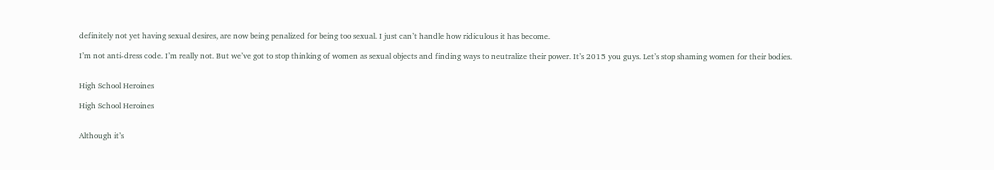definitely not yet having sexual desires, are now being penalized for being too sexual. I just can’t handle how ridiculous it has become.

I’m not anti-dress code. I’m really not. But we’ve got to stop thinking of women as sexual objects and finding ways to neutralize their power. It’s 2015 you guys. Let’s stop shaming women for their bodies.


High School Heroines

High School Heroines


Although it’s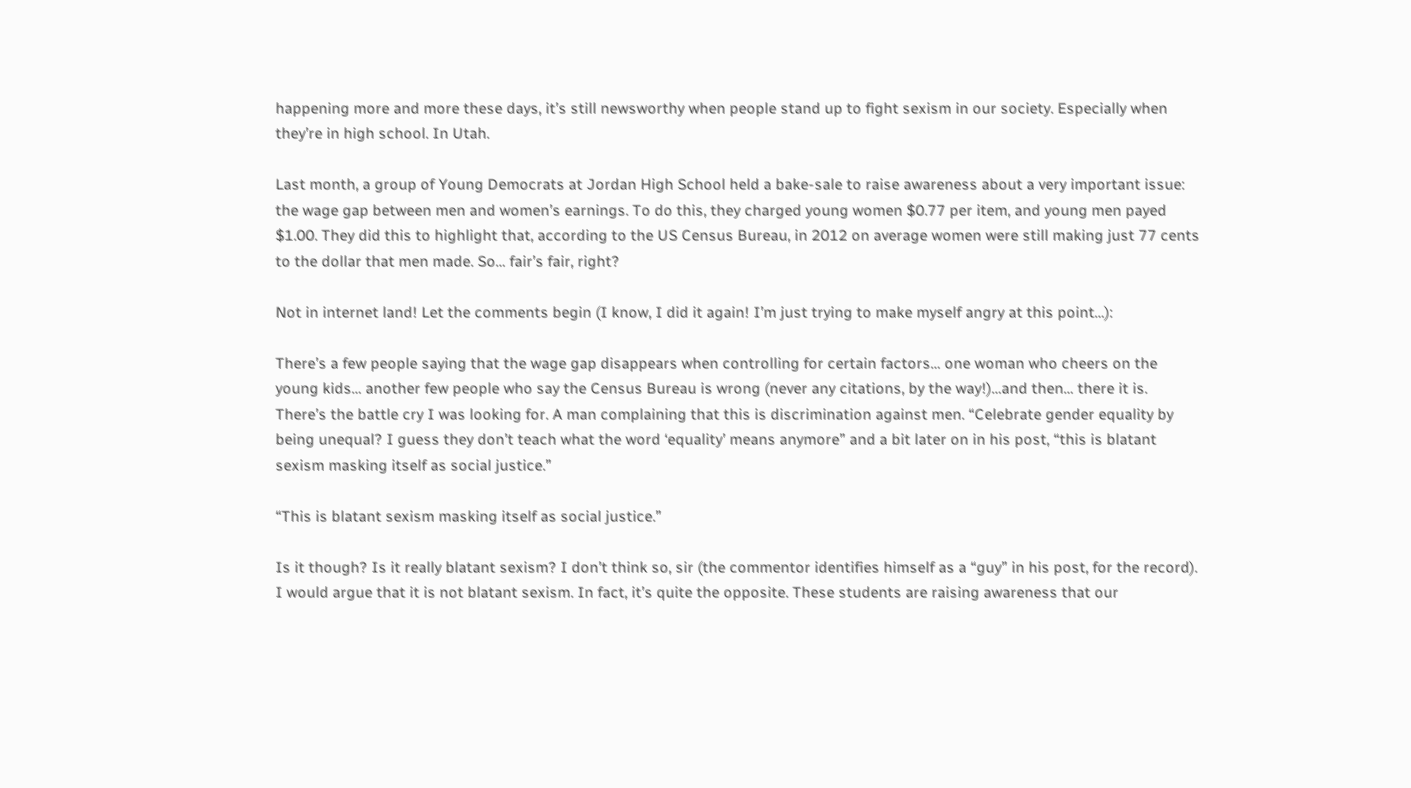happening more and more these days, it’s still newsworthy when people stand up to fight sexism in our society. Especially when they’re in high school. In Utah.

Last month, a group of Young Democrats at Jordan High School held a bake-sale to raise awareness about a very important issue: the wage gap between men and women’s earnings. To do this, they charged young women $0.77 per item, and young men payed $1.00. They did this to highlight that, according to the US Census Bureau, in 2012 on average women were still making just 77 cents to the dollar that men made. So… fair’s fair, right?

Not in internet land! Let the comments begin (I know, I did it again! I’m just trying to make myself angry at this point…):

There’s a few people saying that the wage gap disappears when controlling for certain factors… one woman who cheers on the young kids… another few people who say the Census Bureau is wrong (never any citations, by the way!)…and then… there it is. There’s the battle cry I was looking for. A man complaining that this is discrimination against men. “Celebrate gender equality by being unequal? I guess they don’t teach what the word ‘equality’ means anymore” and a bit later on in his post, “this is blatant sexism masking itself as social justice.”

“This is blatant sexism masking itself as social justice.”

Is it though? Is it really blatant sexism? I don’t think so, sir (the commentor identifies himself as a “guy” in his post, for the record). I would argue that it is not blatant sexism. In fact, it’s quite the opposite. These students are raising awareness that our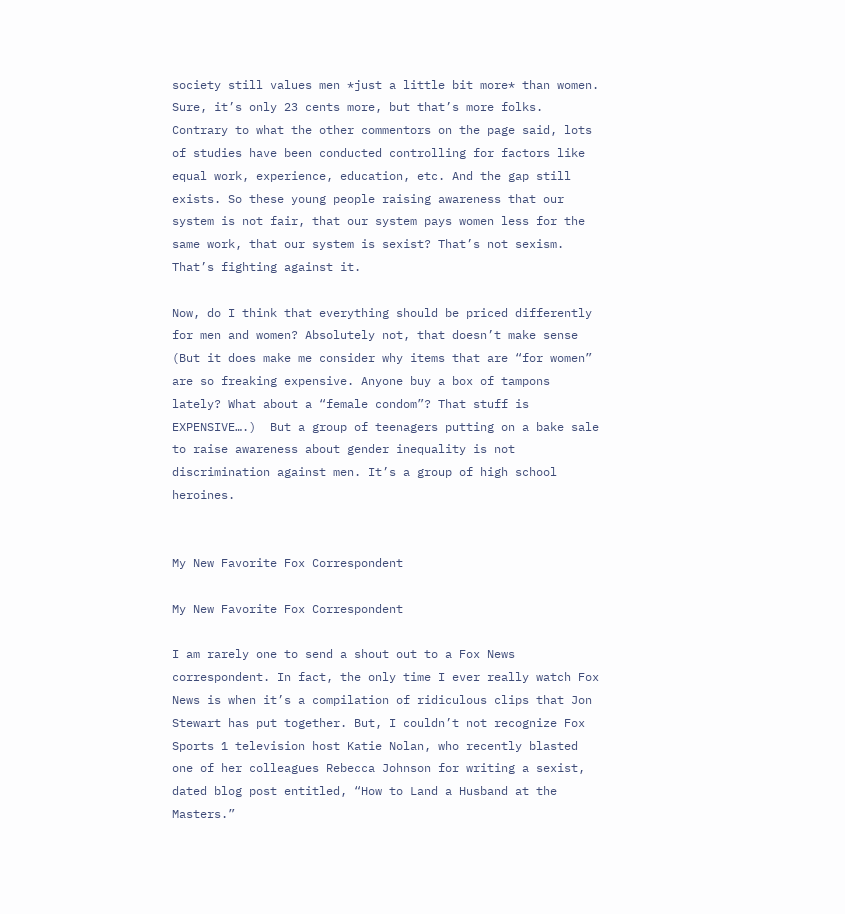society still values men *just a little bit more* than women. Sure, it’s only 23 cents more, but that’s more folks. Contrary to what the other commentors on the page said, lots of studies have been conducted controlling for factors like equal work, experience, education, etc. And the gap still exists. So these young people raising awareness that our system is not fair, that our system pays women less for the same work, that our system is sexist? That’s not sexism. That’s fighting against it.

Now, do I think that everything should be priced differently for men and women? Absolutely not, that doesn’t make sense (But it does make me consider why items that are “for women” are so freaking expensive. Anyone buy a box of tampons lately? What about a “female condom”? That stuff is EXPENSIVE….)  But a group of teenagers putting on a bake sale to raise awareness about gender inequality is not discrimination against men. It’s a group of high school heroines.


My New Favorite Fox Correspondent

My New Favorite Fox Correspondent

I am rarely one to send a shout out to a Fox News correspondent. In fact, the only time I ever really watch Fox News is when it’s a compilation of ridiculous clips that Jon Stewart has put together. But, I couldn’t not recognize Fox Sports 1 television host Katie Nolan, who recently blasted one of her colleagues Rebecca Johnson for writing a sexist, dated blog post entitled, “How to Land a Husband at the Masters.”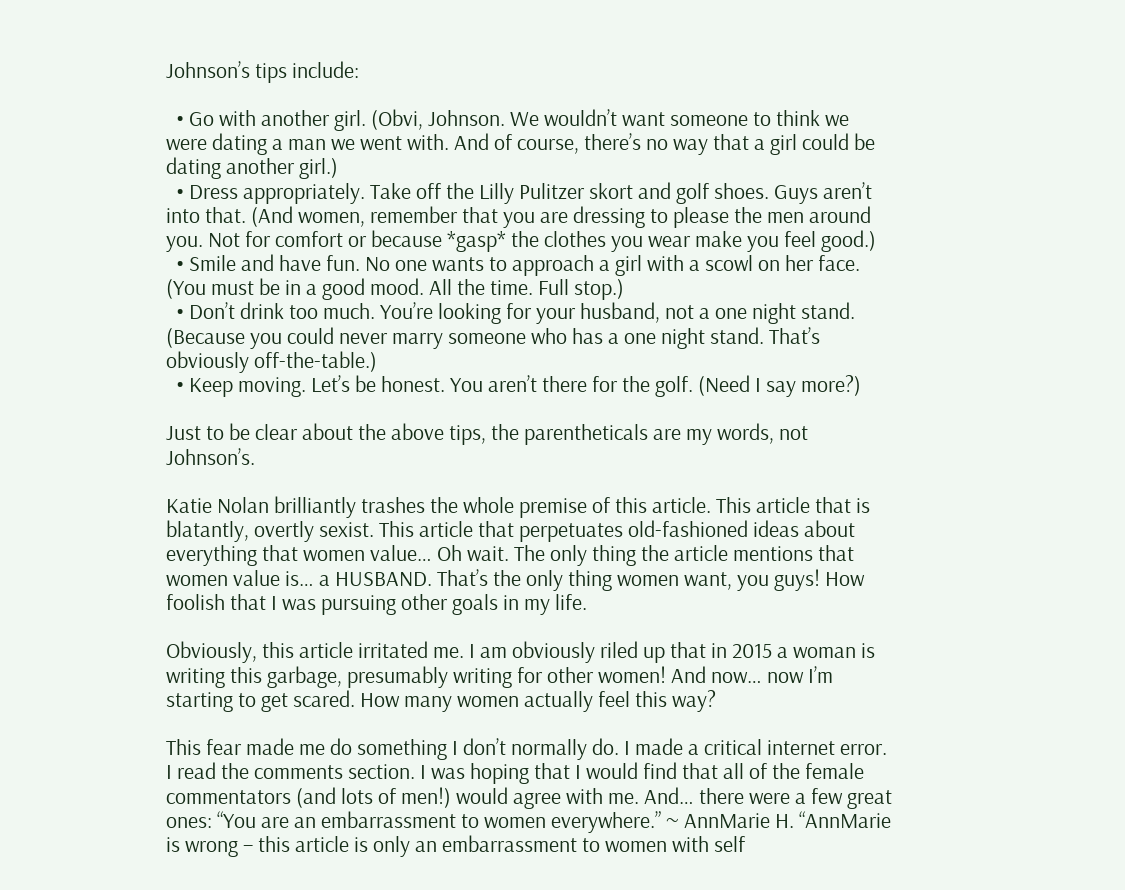Johnson’s tips include:

  • Go with another girl. (Obvi, Johnson. We wouldn’t want someone to think we were dating a man we went with. And of course, there’s no way that a girl could be dating another girl.)
  • Dress appropriately. Take off the Lilly Pulitzer skort and golf shoes. Guys aren’t into that. (And women, remember that you are dressing to please the men around you. Not for comfort or because *gasp* the clothes you wear make you feel good.)
  • Smile and have fun. No one wants to approach a girl with a scowl on her face. (You must be in a good mood. All the time. Full stop.)
  • Don’t drink too much. You’re looking for your husband, not a one night stand. (Because you could never marry someone who has a one night stand. That’s obviously off-the-table.)
  • Keep moving. Let’s be honest. You aren’t there for the golf. (Need I say more?)

Just to be clear about the above tips, the parentheticals are my words, not Johnson’s.

Katie Nolan brilliantly trashes the whole premise of this article. This article that is blatantly, overtly sexist. This article that perpetuates old-fashioned ideas about everything that women value… Oh wait. The only thing the article mentions that women value is… a HUSBAND. That’s the only thing women want, you guys! How foolish that I was pursuing other goals in my life.

Obviously, this article irritated me. I am obviously riled up that in 2015 a woman is writing this garbage, presumably writing for other women! And now… now I’m starting to get scared. How many women actually feel this way?

This fear made me do something I don’t normally do. I made a critical internet error. I read the comments section. I was hoping that I would find that all of the female commentators (and lots of men!) would agree with me. And… there were a few great ones: “You are an embarrassment to women everywhere.” ~ AnnMarie H. “AnnMarie is wrong – this article is only an embarrassment to women with self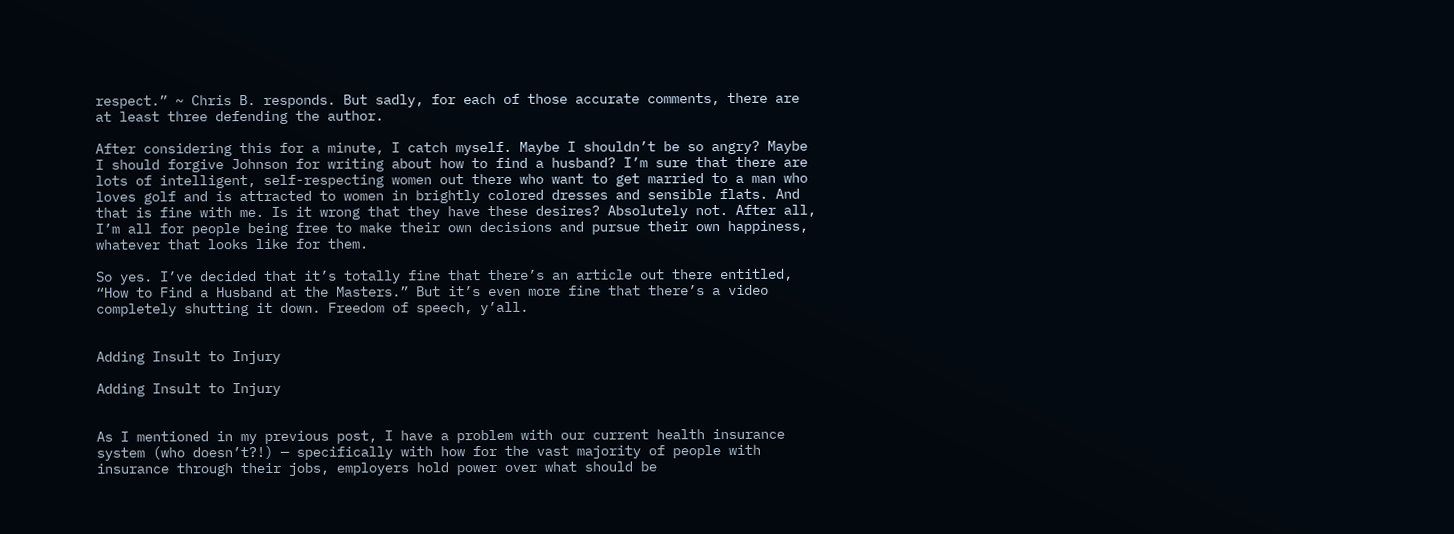respect.” ~ Chris B. responds. But sadly, for each of those accurate comments, there are at least three defending the author.

After considering this for a minute, I catch myself. Maybe I shouldn’t be so angry? Maybe I should forgive Johnson for writing about how to find a husband? I’m sure that there are lots of intelligent, self-respecting women out there who want to get married to a man who loves golf and is attracted to women in brightly colored dresses and sensible flats. And that is fine with me. Is it wrong that they have these desires? Absolutely not. After all, I’m all for people being free to make their own decisions and pursue their own happiness, whatever that looks like for them.

So yes. I’ve decided that it’s totally fine that there’s an article out there entitled, “How to Find a Husband at the Masters.” But it’s even more fine that there’s a video completely shutting it down. Freedom of speech, y’all.


Adding Insult to Injury

Adding Insult to Injury


As I mentioned in my previous post, I have a problem with our current health insurance system (who doesn’t?!) — specifically with how for the vast majority of people with insurance through their jobs, employers hold power over what should be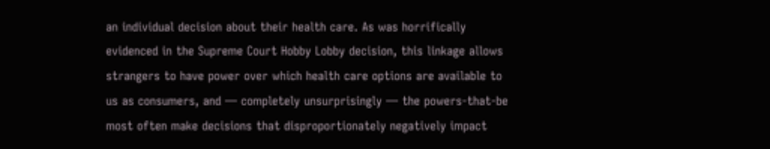an individual decision about their health care. As was horrifically evidenced in the Supreme Court Hobby Lobby decision, this linkage allows strangers to have power over which health care options are available to us as consumers, and — completely unsurprisingly — the powers-that-be most often make decisions that disproportionately negatively impact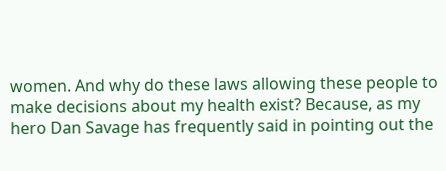women. And why do these laws allowing these people to make decisions about my health exist? Because, as my hero Dan Savage has frequently said in pointing out the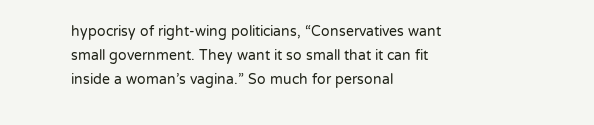hypocrisy of right-wing politicians, “Conservatives want small government. They want it so small that it can fit inside a woman’s vagina.” So much for personal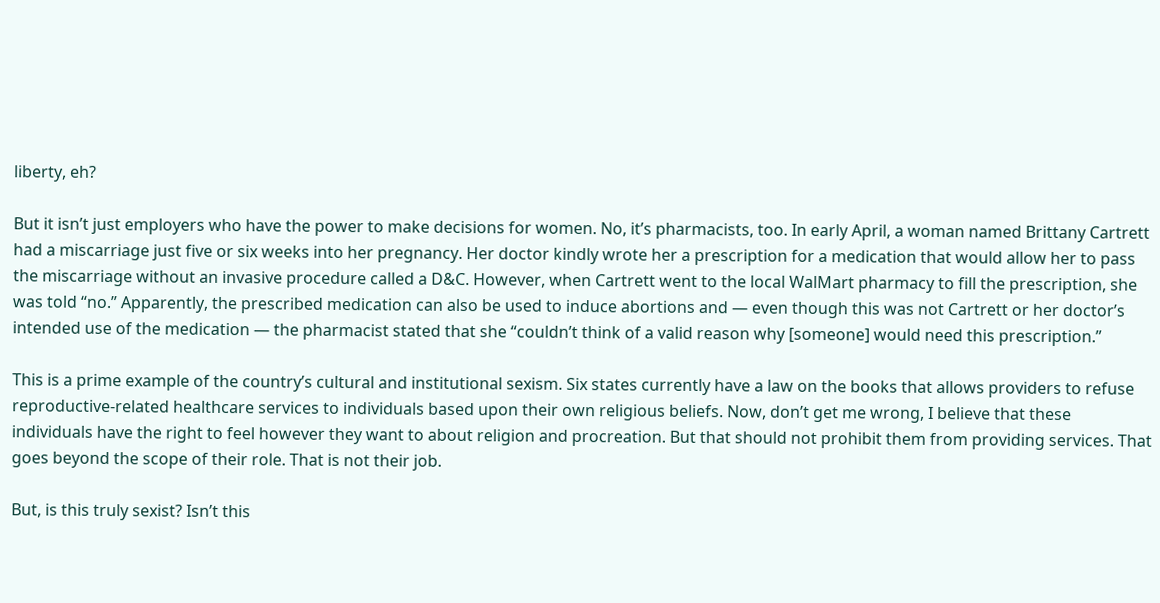liberty, eh?

But it isn’t just employers who have the power to make decisions for women. No, it’s pharmacists, too. In early April, a woman named Brittany Cartrett had a miscarriage just five or six weeks into her pregnancy. Her doctor kindly wrote her a prescription for a medication that would allow her to pass the miscarriage without an invasive procedure called a D&C. However, when Cartrett went to the local WalMart pharmacy to fill the prescription, she was told “no.” Apparently, the prescribed medication can also be used to induce abortions and — even though this was not Cartrett or her doctor’s intended use of the medication — the pharmacist stated that she “couldn’t think of a valid reason why [someone] would need this prescription.”

This is a prime example of the country’s cultural and institutional sexism. Six states currently have a law on the books that allows providers to refuse reproductive-related healthcare services to individuals based upon their own religious beliefs. Now, don’t get me wrong, I believe that these individuals have the right to feel however they want to about religion and procreation. But that should not prohibit them from providing services. That goes beyond the scope of their role. That is not their job.

But, is this truly sexist? Isn’t this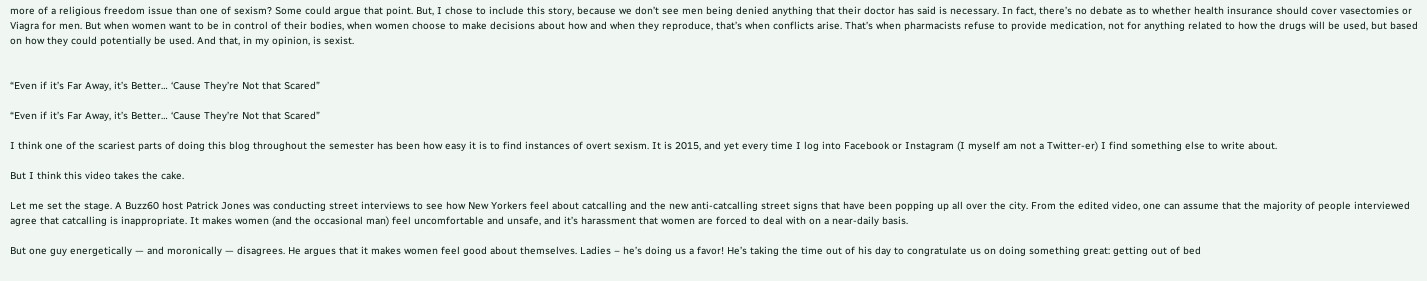more of a religious freedom issue than one of sexism? Some could argue that point. But, I chose to include this story, because we don’t see men being denied anything that their doctor has said is necessary. In fact, there’s no debate as to whether health insurance should cover vasectomies or Viagra for men. But when women want to be in control of their bodies, when women choose to make decisions about how and when they reproduce, that’s when conflicts arise. That’s when pharmacists refuse to provide medication, not for anything related to how the drugs will be used, but based on how they could potentially be used. And that, in my opinion, is sexist.


“Even if it’s Far Away, it’s Better… ‘Cause They’re Not that Scared”

“Even if it’s Far Away, it’s Better… ‘Cause They’re Not that Scared”

I think one of the scariest parts of doing this blog throughout the semester has been how easy it is to find instances of overt sexism. It is 2015, and yet every time I log into Facebook or Instagram (I myself am not a Twitter-er) I find something else to write about.

But I think this video takes the cake.

Let me set the stage. A Buzz60 host Patrick Jones was conducting street interviews to see how New Yorkers feel about catcalling and the new anti-catcalling street signs that have been popping up all over the city. From the edited video, one can assume that the majority of people interviewed agree that catcalling is inappropriate. It makes women (and the occasional man) feel uncomfortable and unsafe, and it’s harassment that women are forced to deal with on a near-daily basis.

But one guy energetically — and moronically — disagrees. He argues that it makes women feel good about themselves. Ladies – he’s doing us a favor! He’s taking the time out of his day to congratulate us on doing something great: getting out of bed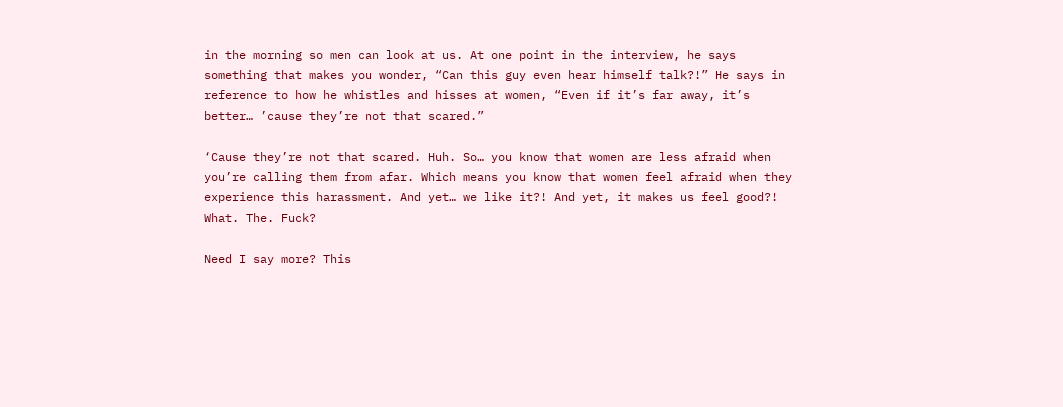in the morning so men can look at us. At one point in the interview, he says something that makes you wonder, “Can this guy even hear himself talk?!” He says in reference to how he whistles and hisses at women, “Even if it’s far away, it’s better… ’cause they’re not that scared.”

‘Cause they’re not that scared. Huh. So… you know that women are less afraid when you’re calling them from afar. Which means you know that women feel afraid when they experience this harassment. And yet… we like it?! And yet, it makes us feel good?! What. The. Fuck?

Need I say more? This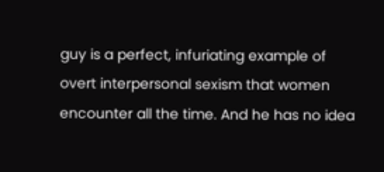guy is a perfect, infuriating example of overt interpersonal sexism that women encounter all the time. And he has no idea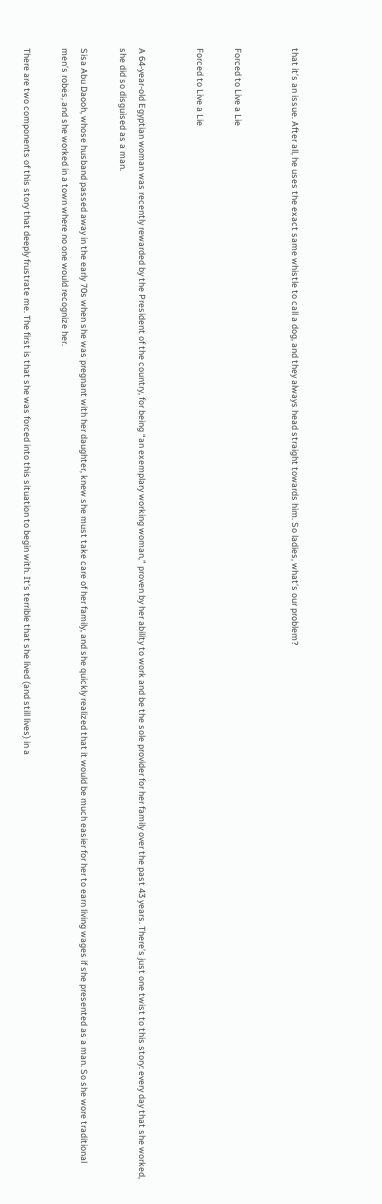that it’s an issue. After all, he uses the exact same whistle to call a dog, and they always head straight towards him. So ladies, what’s our problem?


Forced to Live a Lie

Forced to Live a Lie


A 64-year-old Egyptian woman was recently rewarded by the President of the country, for being “an exemplary working woman,” proven by her ability to work and be the sole provider for her family over the past 43 years. There’s just one twist to this story: every day that she worked, she did so disguised as a man.

Sisa Abu Daooh, whose husband passed away in the early 70s when she was pregnant with her daughter, knew she must take care of her family, and she quickly realized that it would be much easier for her to earn living wages if she presented as a man. So she wore traditional men’s robes, and she worked in a town where no one would recognize her.

There are two components of this story that deeply frustrate me. The first is that she was forced into this situation to begin with. It’s terrible that she lived (and still lives) in a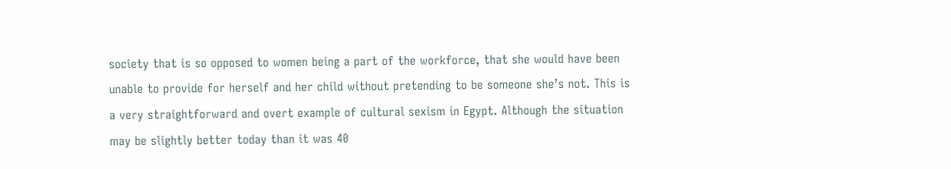society that is so opposed to women being a part of the workforce, that she would have been unable to provide for herself and her child without pretending to be someone she’s not. This is a very straightforward and overt example of cultural sexism in Egypt. Although the situation may be slightly better today than it was 40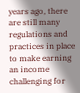years ago, there are still many regulations and practices in place to make earning an income challenging for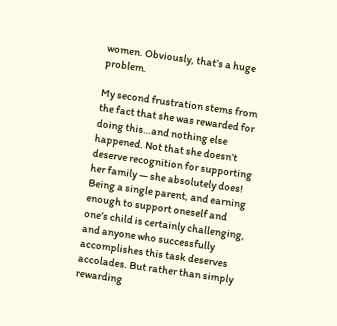women. Obviously, that’s a huge problem.

My second frustration stems from the fact that she was rewarded for doing this…and nothing else happened. Not that she doesn’t deserve recognition for supporting her family — she absolutely does! Being a single parent, and earning enough to support oneself and one’s child is certainly challenging, and anyone who successfully accomplishes this task deserves accolades. But rather than simply rewarding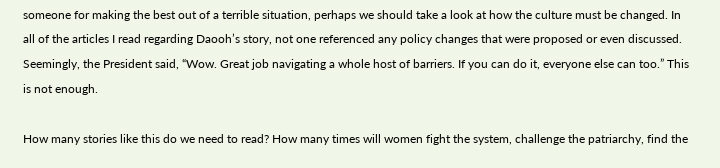someone for making the best out of a terrible situation, perhaps we should take a look at how the culture must be changed. In all of the articles I read regarding Daooh’s story, not one referenced any policy changes that were proposed or even discussed. Seemingly, the President said, “Wow. Great job navigating a whole host of barriers. If you can do it, everyone else can too.” This is not enough.

How many stories like this do we need to read? How many times will women fight the system, challenge the patriarchy, find the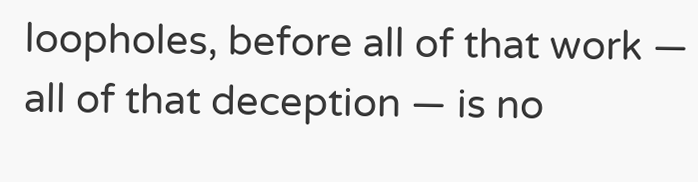loopholes, before all of that work — all of that deception — is no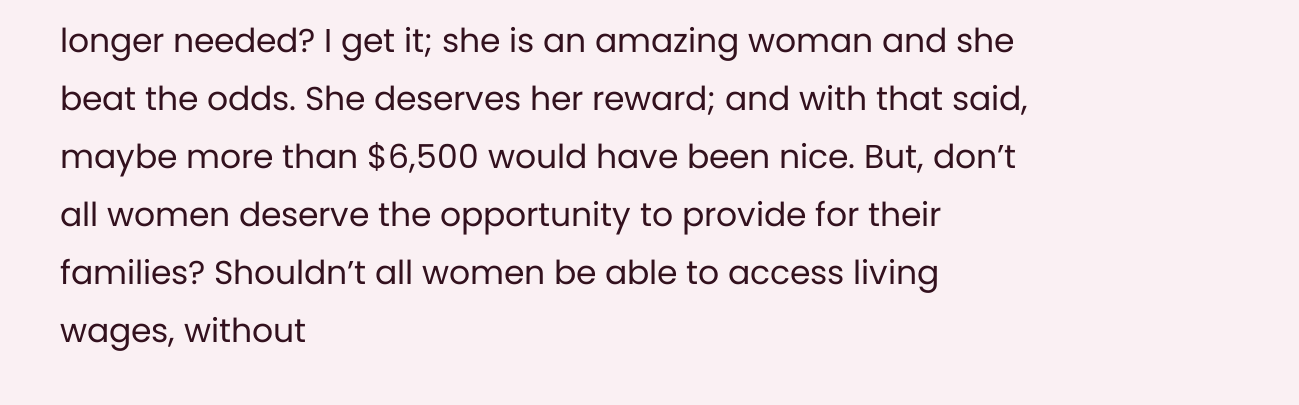longer needed? I get it; she is an amazing woman and she beat the odds. She deserves her reward; and with that said, maybe more than $6,500 would have been nice. But, don’t all women deserve the opportunity to provide for their families? Shouldn’t all women be able to access living wages, without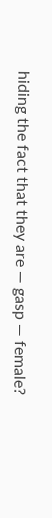hiding the fact that they are — gasp — female?